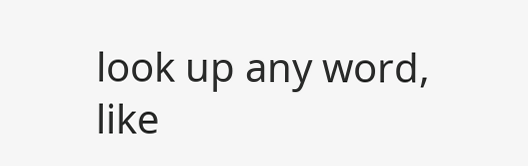look up any word, like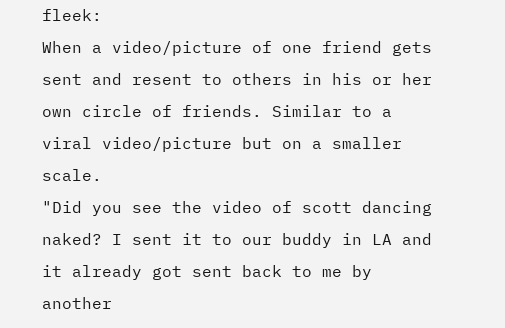fleek:
When a video/picture of one friend gets sent and resent to others in his or her own circle of friends. Similar to a viral video/picture but on a smaller scale.
"Did you see the video of scott dancing naked? I sent it to our buddy in LA and it already got sent back to me by another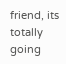friend, its totally going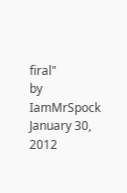firal"
by IamMrSpock January 30, 2012